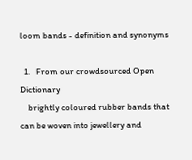loom bands - definition and synonyms

  1.   From our crowdsourced Open Dictionary
    brightly coloured rubber bands that can be woven into jewellery and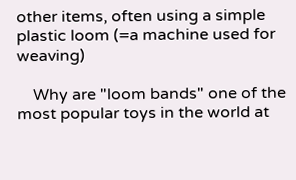other items, often using a simple plastic loom (=a machine used for weaving)

    Why are "loom bands" one of the most popular toys in the world at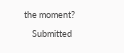the moment?

    Submitted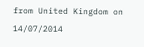from United Kingdom on 14/07/2014